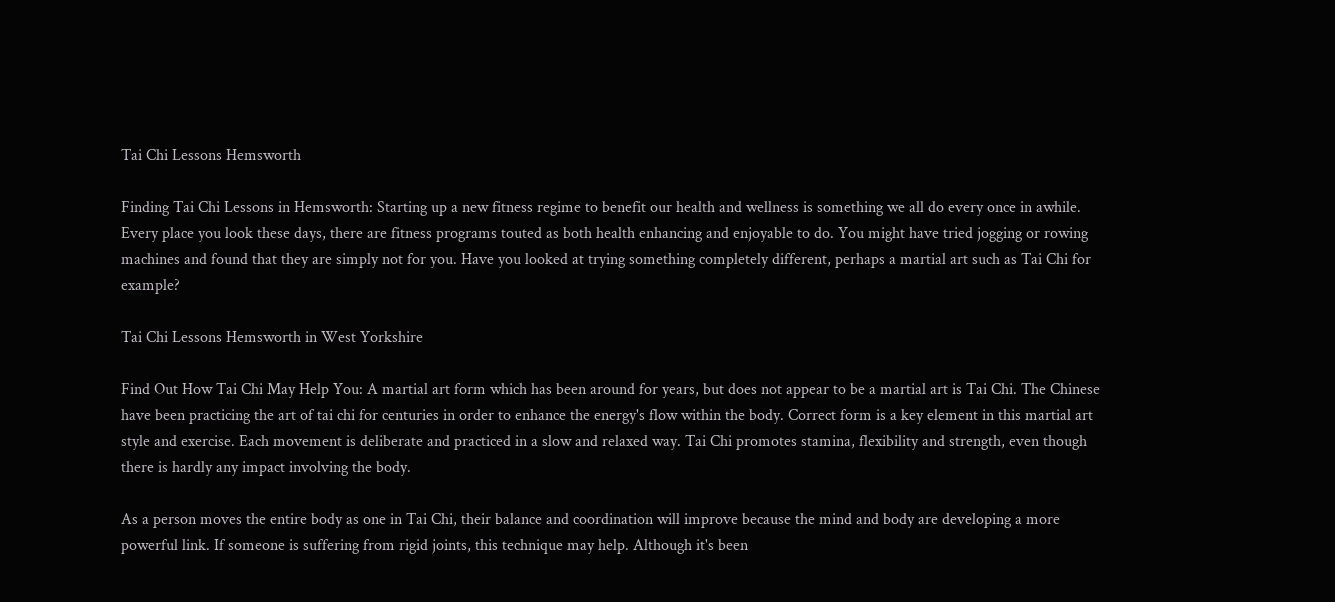Tai Chi Lessons Hemsworth

Finding Tai Chi Lessons in Hemsworth: Starting up a new fitness regime to benefit our health and wellness is something we all do every once in awhile. Every place you look these days, there are fitness programs touted as both health enhancing and enjoyable to do. You might have tried jogging or rowing machines and found that they are simply not for you. Have you looked at trying something completely different, perhaps a martial art such as Tai Chi for example?

Tai Chi Lessons Hemsworth in West Yorkshire

Find Out How Tai Chi May Help You: A martial art form which has been around for years, but does not appear to be a martial art is Tai Chi. The Chinese have been practicing the art of tai chi for centuries in order to enhance the energy's flow within the body. Correct form is a key element in this martial art style and exercise. Each movement is deliberate and practiced in a slow and relaxed way. Tai Chi promotes stamina, flexibility and strength, even though there is hardly any impact involving the body.

As a person moves the entire body as one in Tai Chi, their balance and coordination will improve because the mind and body are developing a more powerful link. If someone is suffering from rigid joints, this technique may help. Although it's been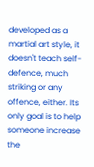developed as a martial art style, it doesn't teach self-defence, much striking or any offence, either. Its only goal is to help someone increase the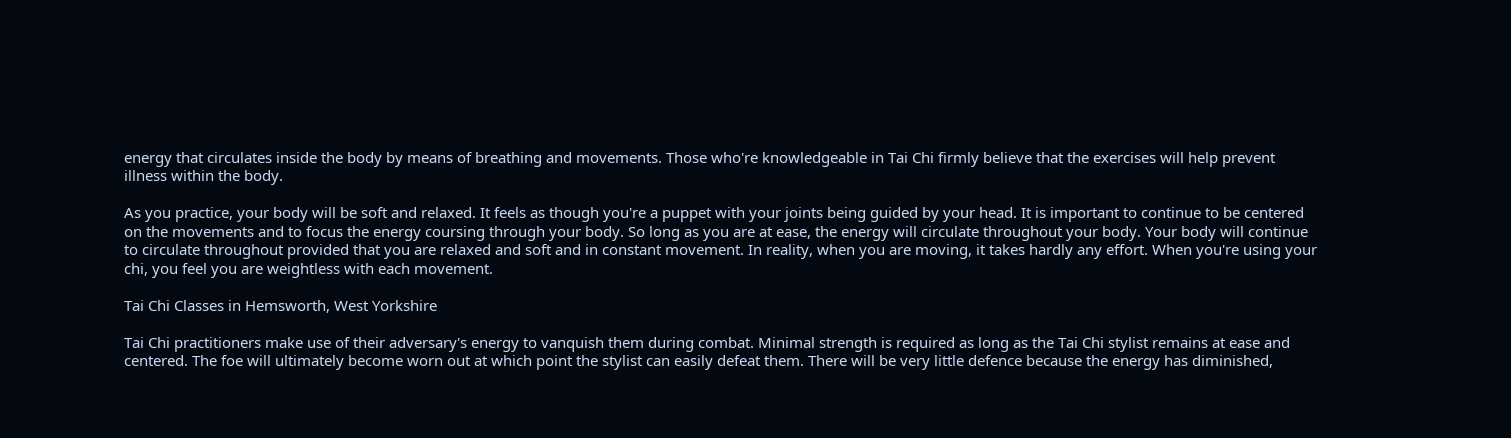energy that circulates inside the body by means of breathing and movements. Those who're knowledgeable in Tai Chi firmly believe that the exercises will help prevent illness within the body.

As you practice, your body will be soft and relaxed. It feels as though you're a puppet with your joints being guided by your head. It is important to continue to be centered on the movements and to focus the energy coursing through your body. So long as you are at ease, the energy will circulate throughout your body. Your body will continue to circulate throughout provided that you are relaxed and soft and in constant movement. In reality, when you are moving, it takes hardly any effort. When you're using your chi, you feel you are weightless with each movement.

Tai Chi Classes in Hemsworth, West Yorkshire

Tai Chi practitioners make use of their adversary's energy to vanquish them during combat. Minimal strength is required as long as the Tai Chi stylist remains at ease and centered. The foe will ultimately become worn out at which point the stylist can easily defeat them. There will be very little defence because the energy has diminished,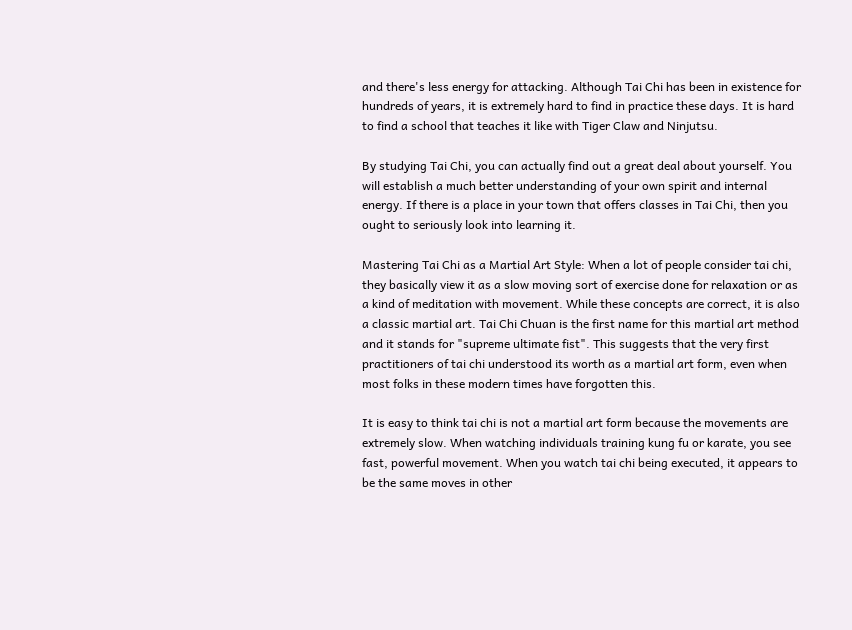and there's less energy for attacking. Although Tai Chi has been in existence for hundreds of years, it is extremely hard to find in practice these days. It is hard to find a school that teaches it like with Tiger Claw and Ninjutsu.

By studying Tai Chi, you can actually find out a great deal about yourself. You will establish a much better understanding of your own spirit and internal energy. If there is a place in your town that offers classes in Tai Chi, then you ought to seriously look into learning it.

Mastering Tai Chi as a Martial Art Style: When a lot of people consider tai chi, they basically view it as a slow moving sort of exercise done for relaxation or as a kind of meditation with movement. While these concepts are correct, it is also a classic martial art. Tai Chi Chuan is the first name for this martial art method and it stands for "supreme ultimate fist". This suggests that the very first practitioners of tai chi understood its worth as a martial art form, even when most folks in these modern times have forgotten this.

It is easy to think tai chi is not a martial art form because the movements are extremely slow. When watching individuals training kung fu or karate, you see fast, powerful movement. When you watch tai chi being executed, it appears to be the same moves in other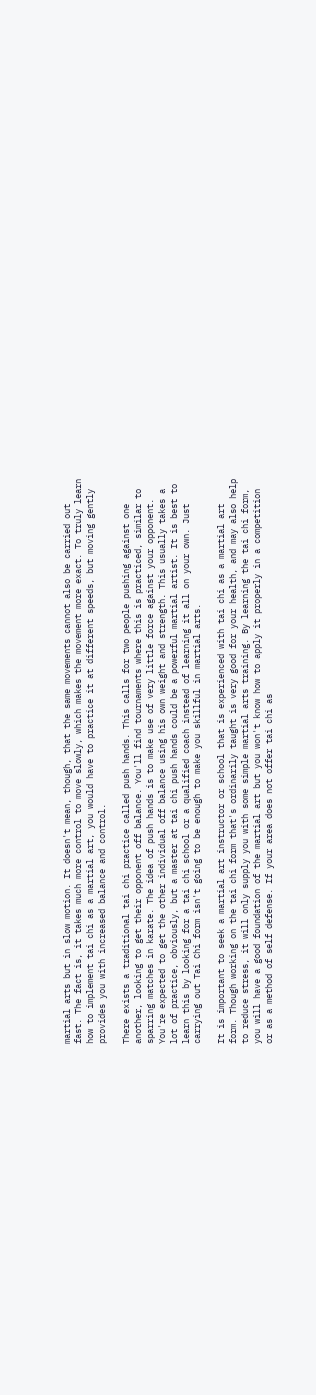martial arts but in slow motion. It doesn't mean, though, that the same movements cannot also be carried out fast. The fact is, it takes much more control to move slowly, which makes the movement more exact. To truly learn how to implement tai chi as a martial art, you would have to practice it at different speeds, but moving gently provides you with increased balance and control.

There exists a traditional tai chi practice called push hands. This calls for two people pushing against one another, looking to get their opponent off balance. You'll find tournaments where this is practiced, similar to sparring matches in karate. The idea of push hands is to make use of very little force against your opponent. You're expected to get the other individual off balance using his own weight and strength. This usually takes a lot of practice, obviously, but a master at tai chi push hands could be a powerful martial artist. It is best to learn this by looking for a tai chi school or a qualified coach instead of learning it all on your own. Just carrying out Tai Chi form isn't going to be enough to make you skillful in martial arts.

It is important to seek a martial art instructor or school that is experienced with tai chi as a martial art form. Though working on the tai chi form that's ordinarily taught is very good for your health, and may also help to reduce stress, it will only supply you with some simple martial arts training. By learning the tai chi form, you will have a good foundation of the martial art but you won't know how to apply it properly in a competition or as a method of self defense. If your area does not offer tai chi as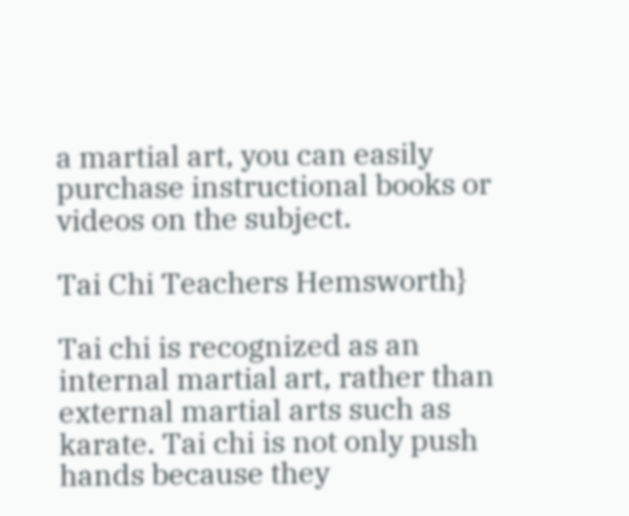a martial art, you can easily purchase instructional books or videos on the subject.

Tai Chi Teachers Hemsworth}

Tai chi is recognized as an internal martial art, rather than external martial arts such as karate. Tai chi is not only push hands because they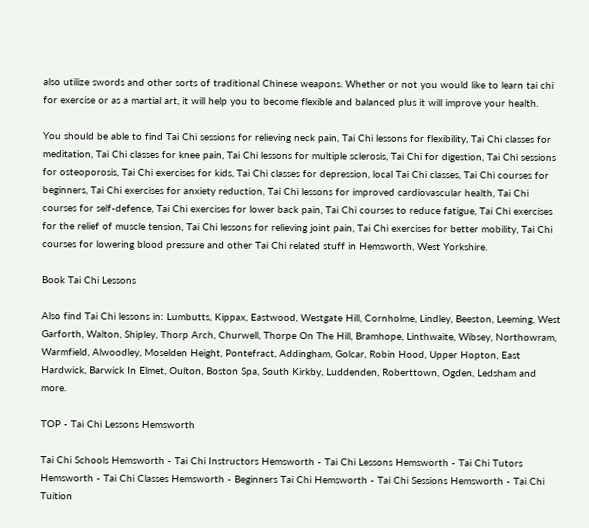also utilize swords and other sorts of traditional Chinese weapons. Whether or not you would like to learn tai chi for exercise or as a martial art, it will help you to become flexible and balanced plus it will improve your health.

You should be able to find Tai Chi sessions for relieving neck pain, Tai Chi lessons for flexibility, Tai Chi classes for meditation, Tai Chi classes for knee pain, Tai Chi lessons for multiple sclerosis, Tai Chi for digestion, Tai Chi sessions for osteoporosis, Tai Chi exercises for kids, Tai Chi classes for depression, local Tai Chi classes, Tai Chi courses for beginners, Tai Chi exercises for anxiety reduction, Tai Chi lessons for improved cardiovascular health, Tai Chi courses for self-defence, Tai Chi exercises for lower back pain, Tai Chi courses to reduce fatigue, Tai Chi exercises for the relief of muscle tension, Tai Chi lessons for relieving joint pain, Tai Chi exercises for better mobility, Tai Chi courses for lowering blood pressure and other Tai Chi related stuff in Hemsworth, West Yorkshire.

Book Tai Chi Lessons

Also find Tai Chi lessons in: Lumbutts, Kippax, Eastwood, Westgate Hill, Cornholme, Lindley, Beeston, Leeming, West Garforth, Walton, Shipley, Thorp Arch, Churwell, Thorpe On The Hill, Bramhope, Linthwaite, Wibsey, Northowram, Warmfield, Alwoodley, Moselden Height, Pontefract, Addingham, Golcar, Robin Hood, Upper Hopton, East Hardwick, Barwick In Elmet, Oulton, Boston Spa, South Kirkby, Luddenden, Roberttown, Ogden, Ledsham and more.

TOP - Tai Chi Lessons Hemsworth

Tai Chi Schools Hemsworth - Tai Chi Instructors Hemsworth - Tai Chi Lessons Hemsworth - Tai Chi Tutors Hemsworth - Tai Chi Classes Hemsworth - Beginners Tai Chi Hemsworth - Tai Chi Sessions Hemsworth - Tai Chi Tuition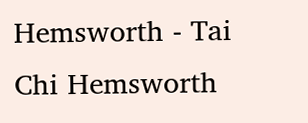Hemsworth - Tai Chi Hemsworth